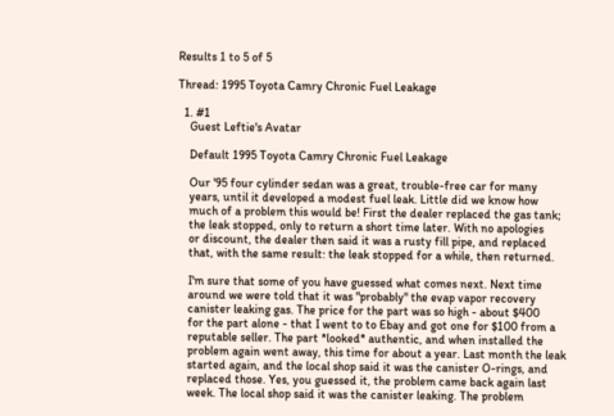Results 1 to 5 of 5

Thread: 1995 Toyota Camry Chronic Fuel Leakage

  1. #1
    Guest Leftie's Avatar

    Default 1995 Toyota Camry Chronic Fuel Leakage

    Our '95 four cylinder sedan was a great, trouble-free car for many
    years, until it developed a modest fuel leak. Little did we know how
    much of a problem this would be! First the dealer replaced the gas tank;
    the leak stopped, only to return a short time later. With no apologies
    or discount, the dealer then said it was a rusty fill pipe, and replaced
    that, with the same result: the leak stopped for a while, then returned.

    I'm sure that some of you have guessed what comes next. Next time
    around we were told that it was "probably" the evap vapor recovery
    canister leaking gas. The price for the part was so high - about $400
    for the part alone - that I went to to Ebay and got one for $100 from a
    reputable seller. The part *looked* authentic, and when installed the
    problem again went away, this time for about a year. Last month the leak
    started again, and the local shop said it was the canister O-rings, and
    replaced those. Yes, you guessed it, the problem came back again last
    week. The local shop said it was the canister leaking. The problem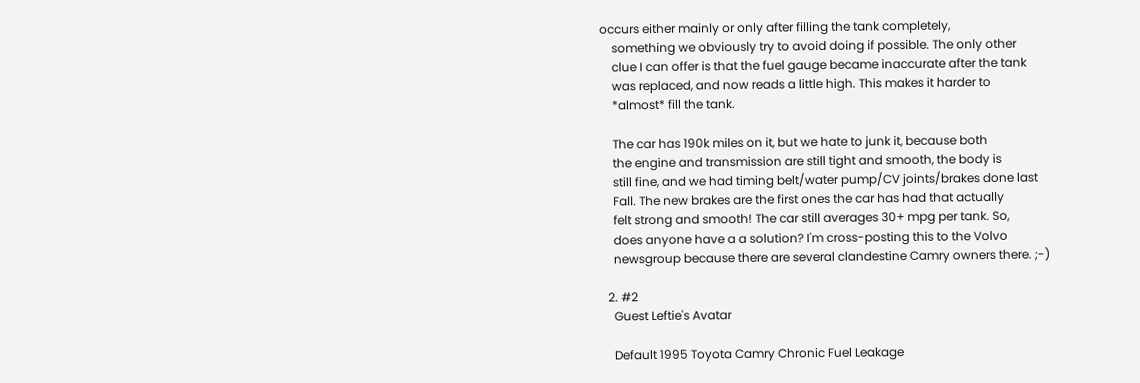occurs either mainly or only after filling the tank completely,
    something we obviously try to avoid doing if possible. The only other
    clue I can offer is that the fuel gauge became inaccurate after the tank
    was replaced, and now reads a little high. This makes it harder to
    *almost* fill the tank.

    The car has 190k miles on it, but we hate to junk it, because both
    the engine and transmission are still tight and smooth, the body is
    still fine, and we had timing belt/water pump/CV joints/brakes done last
    Fall. The new brakes are the first ones the car has had that actually
    felt strong and smooth! The car still averages 30+ mpg per tank. So,
    does anyone have a a solution? I'm cross-posting this to the Volvo
    newsgroup because there are several clandestine Camry owners there. ;-)

  2. #2
    Guest Leftie's Avatar

    Default 1995 Toyota Camry Chronic Fuel Leakage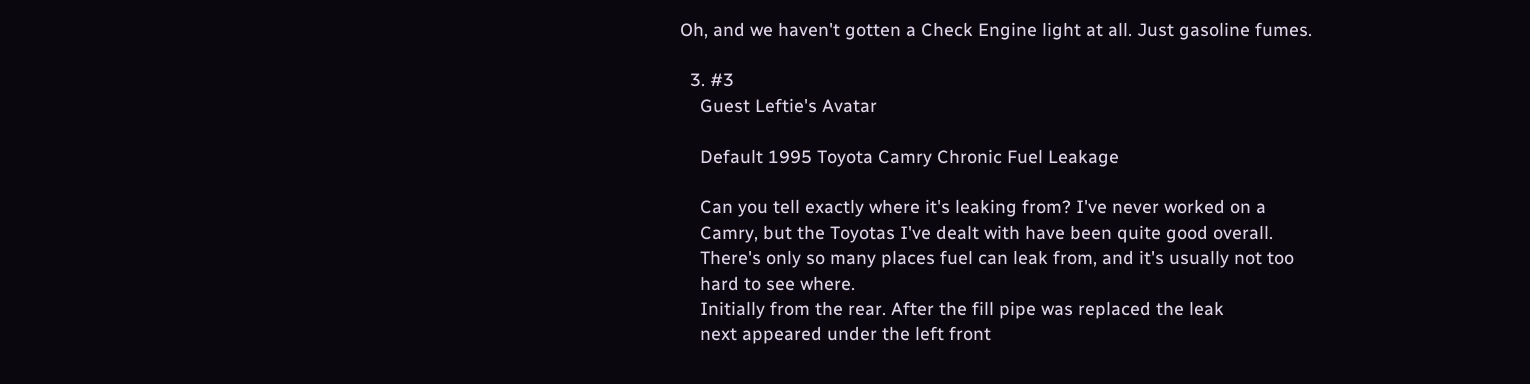Oh, and we haven't gotten a Check Engine light at all. Just gasoline fumes.

  3. #3
    Guest Leftie's Avatar

    Default 1995 Toyota Camry Chronic Fuel Leakage

    Can you tell exactly where it's leaking from? I've never worked on a
    Camry, but the Toyotas I've dealt with have been quite good overall.
    There's only so many places fuel can leak from, and it's usually not too
    hard to see where.
    Initially from the rear. After the fill pipe was replaced the leak
    next appeared under the left front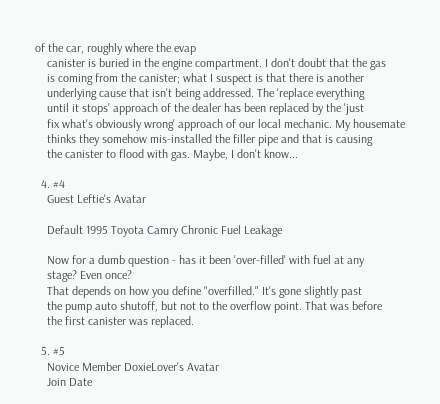of the car, roughly where the evap
    canister is buried in the engine compartment. I don't doubt that the gas
    is coming from the canister; what I suspect is that there is another
    underlying cause that isn't being addressed. The 'replace everything
    until it stops' approach of the dealer has been replaced by the 'just
    fix what's obviously wrong' approach of our local mechanic. My housemate
    thinks they somehow mis-installed the filler pipe and that is causing
    the canister to flood with gas. Maybe, I don't know...

  4. #4
    Guest Leftie's Avatar

    Default 1995 Toyota Camry Chronic Fuel Leakage

    Now for a dumb question - has it been 'over-filled' with fuel at any
    stage? Even once?
    That depends on how you define "overfilled." It's gone slightly past
    the pump auto shutoff, but not to the overflow point. That was before
    the first canister was replaced.

  5. #5
    Novice Member DoxieLover's Avatar
    Join Date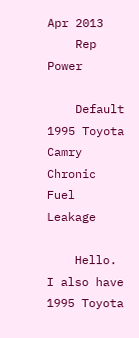Apr 2013
    Rep Power

    Default 1995 Toyota Camry Chronic Fuel Leakage

    Hello. I also have 1995 Toyota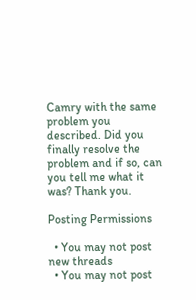Camry with the same problem you described. Did you finally resolve the problem and if so, can you tell me what it was? Thank you.

Posting Permissions

  • You may not post new threads
  • You may not post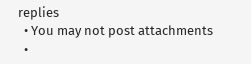replies
  • You may not post attachments
  •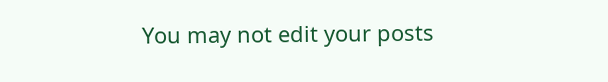You may not edit your posts